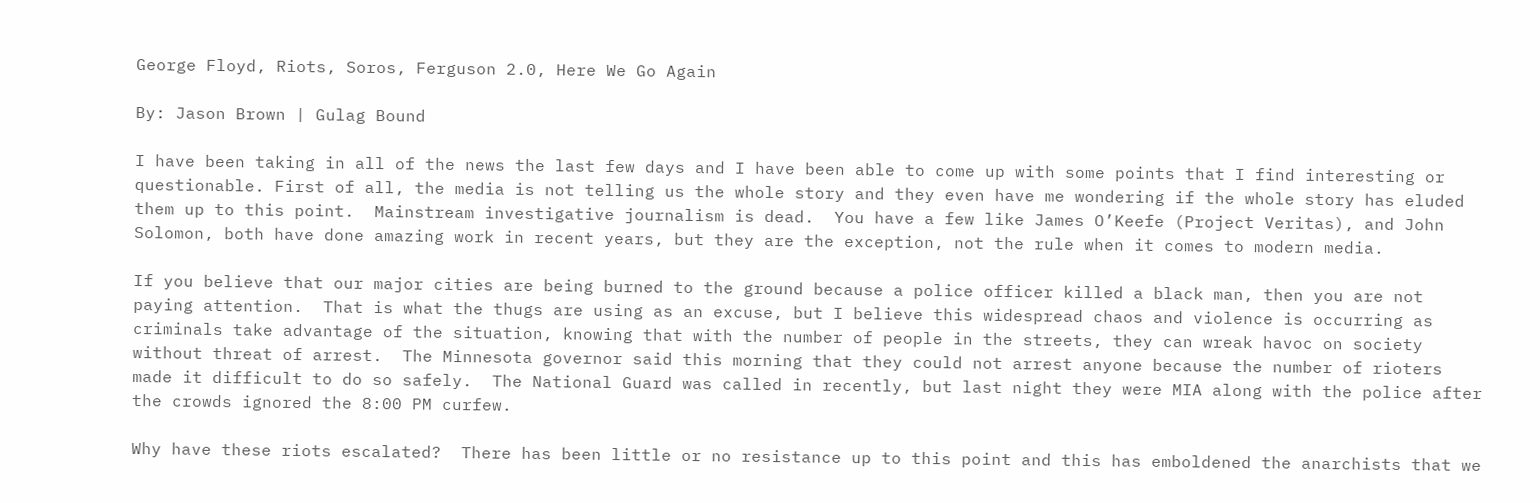George Floyd, Riots, Soros, Ferguson 2.0, Here We Go Again

By: Jason Brown | Gulag Bound

I have been taking in all of the news the last few days and I have been able to come up with some points that I find interesting or questionable. First of all, the media is not telling us the whole story and they even have me wondering if the whole story has eluded them up to this point.  Mainstream investigative journalism is dead.  You have a few like James O’Keefe (Project Veritas), and John Solomon, both have done amazing work in recent years, but they are the exception, not the rule when it comes to modern media.

If you believe that our major cities are being burned to the ground because a police officer killed a black man, then you are not paying attention.  That is what the thugs are using as an excuse, but I believe this widespread chaos and violence is occurring as criminals take advantage of the situation, knowing that with the number of people in the streets, they can wreak havoc on society without threat of arrest.  The Minnesota governor said this morning that they could not arrest anyone because the number of rioters made it difficult to do so safely.  The National Guard was called in recently, but last night they were MIA along with the police after the crowds ignored the 8:00 PM curfew.

Why have these riots escalated?  There has been little or no resistance up to this point and this has emboldened the anarchists that we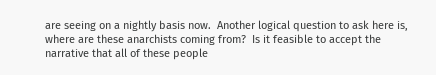are seeing on a nightly basis now.  Another logical question to ask here is, where are these anarchists coming from?  Is it feasible to accept the narrative that all of these people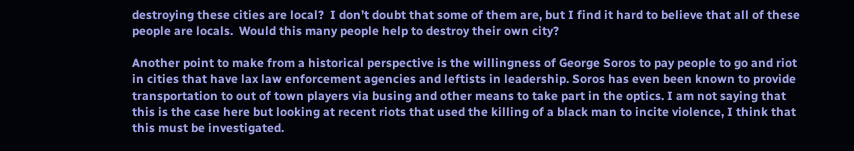destroying these cities are local?  I don’t doubt that some of them are, but I find it hard to believe that all of these people are locals.  Would this many people help to destroy their own city?

Another point to make from a historical perspective is the willingness of George Soros to pay people to go and riot in cities that have lax law enforcement agencies and leftists in leadership. Soros has even been known to provide transportation to out of town players via busing and other means to take part in the optics. I am not saying that this is the case here but looking at recent riots that used the killing of a black man to incite violence, I think that this must be investigated.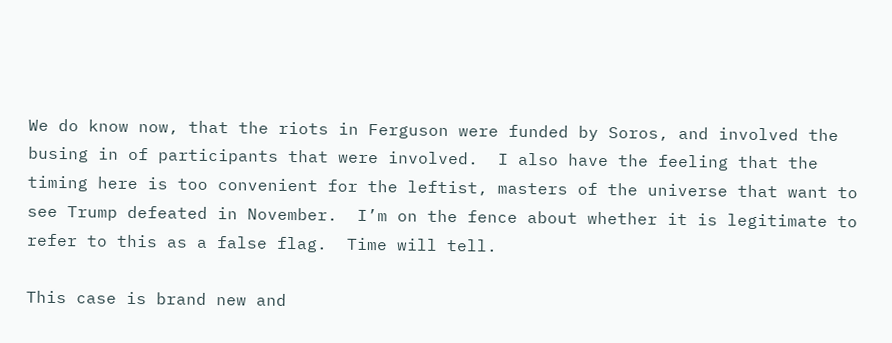We do know now, that the riots in Ferguson were funded by Soros, and involved the busing in of participants that were involved.  I also have the feeling that the timing here is too convenient for the leftist, masters of the universe that want to see Trump defeated in November.  I’m on the fence about whether it is legitimate to refer to this as a false flag.  Time will tell.

This case is brand new and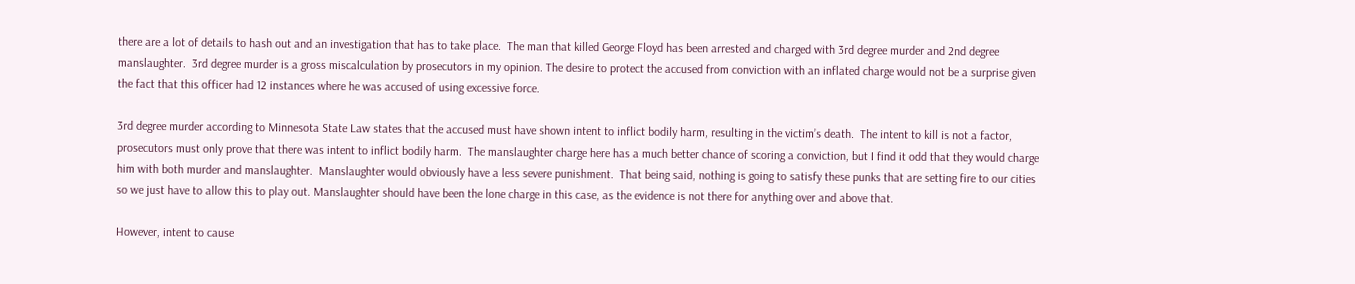there are a lot of details to hash out and an investigation that has to take place.  The man that killed George Floyd has been arrested and charged with 3rd degree murder and 2nd degree manslaughter.  3rd degree murder is a gross miscalculation by prosecutors in my opinion. The desire to protect the accused from conviction with an inflated charge would not be a surprise given the fact that this officer had 12 instances where he was accused of using excessive force.

3rd degree murder according to Minnesota State Law states that the accused must have shown intent to inflict bodily harm, resulting in the victim’s death.  The intent to kill is not a factor, prosecutors must only prove that there was intent to inflict bodily harm.  The manslaughter charge here has a much better chance of scoring a conviction, but I find it odd that they would charge him with both murder and manslaughter.  Manslaughter would obviously have a less severe punishment.  That being said, nothing is going to satisfy these punks that are setting fire to our cities so we just have to allow this to play out. Manslaughter should have been the lone charge in this case, as the evidence is not there for anything over and above that.

However, intent to cause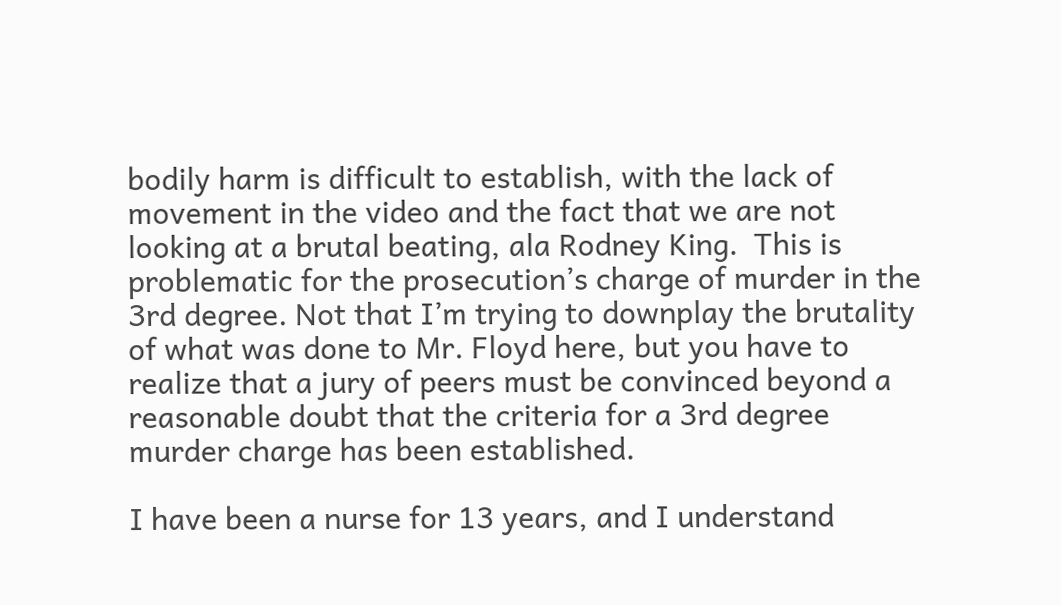bodily harm is difficult to establish, with the lack of movement in the video and the fact that we are not looking at a brutal beating, ala Rodney King.  This is problematic for the prosecution’s charge of murder in the 3rd degree. Not that I’m trying to downplay the brutality of what was done to Mr. Floyd here, but you have to realize that a jury of peers must be convinced beyond a reasonable doubt that the criteria for a 3rd degree murder charge has been established.

I have been a nurse for 13 years, and I understand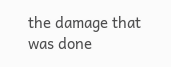the damage that was done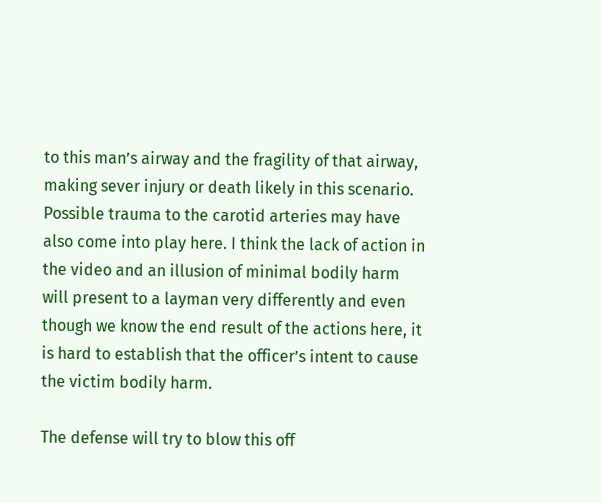to this man’s airway and the fragility of that airway, making sever injury or death likely in this scenario.  Possible trauma to the carotid arteries may have also come into play here. I think the lack of action in the video and an illusion of minimal bodily harm will present to a layman very differently and even though we know the end result of the actions here, it is hard to establish that the officer’s intent to cause the victim bodily harm.

The defense will try to blow this off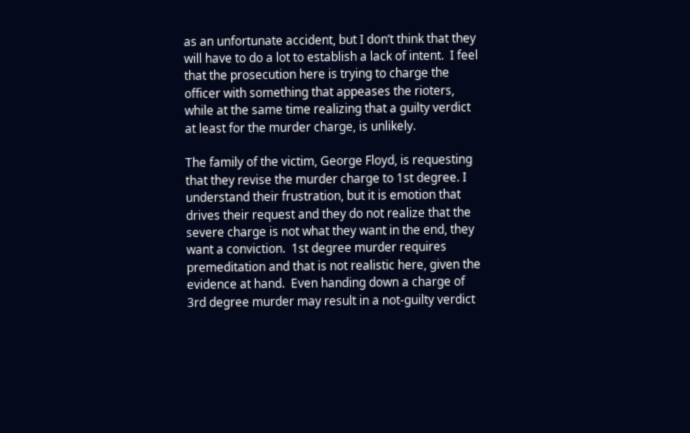as an unfortunate accident, but I don’t think that they will have to do a lot to establish a lack of intent.  I feel that the prosecution here is trying to charge the officer with something that appeases the rioters, while at the same time realizing that a guilty verdict at least for the murder charge, is unlikely.

The family of the victim, George Floyd, is requesting that they revise the murder charge to 1st degree. I understand their frustration, but it is emotion that drives their request and they do not realize that the severe charge is not what they want in the end, they want a conviction.  1st degree murder requires premeditation and that is not realistic here, given the evidence at hand.  Even handing down a charge of 3rd degree murder may result in a not-guilty verdict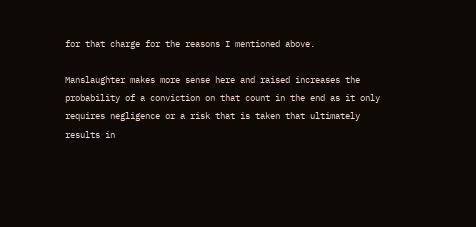for that charge for the reasons I mentioned above.

Manslaughter makes more sense here and raised increases the probability of a conviction on that count in the end as it only requires negligence or a risk that is taken that ultimately results in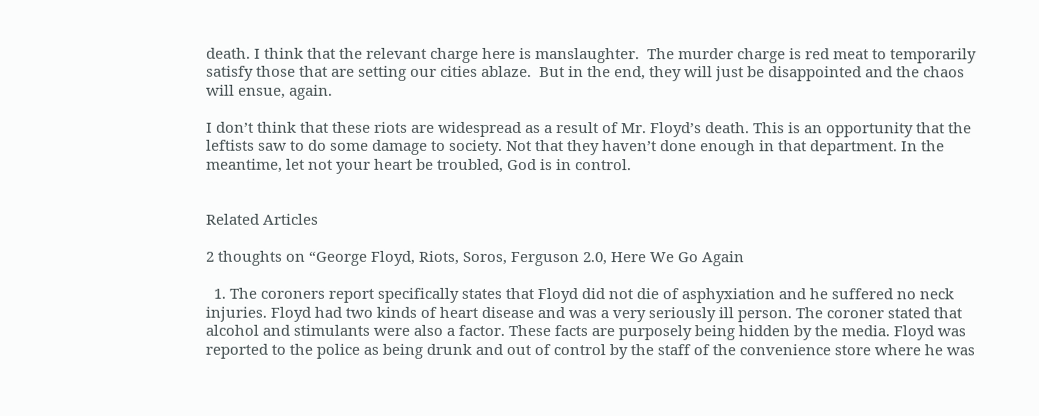death. I think that the relevant charge here is manslaughter.  The murder charge is red meat to temporarily satisfy those that are setting our cities ablaze.  But in the end, they will just be disappointed and the chaos will ensue, again.

I don’t think that these riots are widespread as a result of Mr. Floyd’s death. This is an opportunity that the leftists saw to do some damage to society. Not that they haven’t done enough in that department. In the meantime, let not your heart be troubled, God is in control.


Related Articles

2 thoughts on “George Floyd, Riots, Soros, Ferguson 2.0, Here We Go Again

  1. The coroners report specifically states that Floyd did not die of asphyxiation and he suffered no neck injuries. Floyd had two kinds of heart disease and was a very seriously ill person. The coroner stated that alcohol and stimulants were also a factor. These facts are purposely being hidden by the media. Floyd was reported to the police as being drunk and out of control by the staff of the convenience store where he was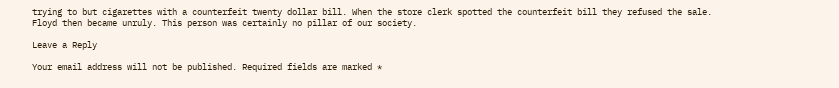trying to but cigarettes with a counterfeit twenty dollar bill. When the store clerk spotted the counterfeit bill they refused the sale. Floyd then became unruly. This person was certainly no pillar of our society.

Leave a Reply

Your email address will not be published. Required fields are marked *